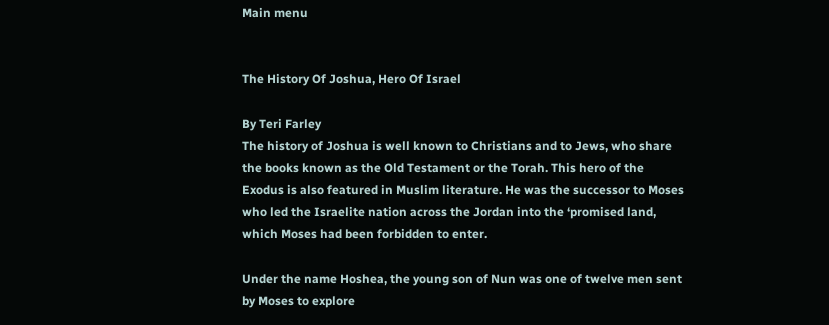Main menu


The History Of Joshua, Hero Of Israel

By Teri Farley
The history of Joshua is well known to Christians and to Jews, who share the books known as the Old Testament or the Torah. This hero of the Exodus is also featured in Muslim literature. He was the successor to Moses who led the Israelite nation across the Jordan into the ‘promised land, which Moses had been forbidden to enter.

Under the name Hoshea, the young son of Nun was one of twelve men sent by Moses to explore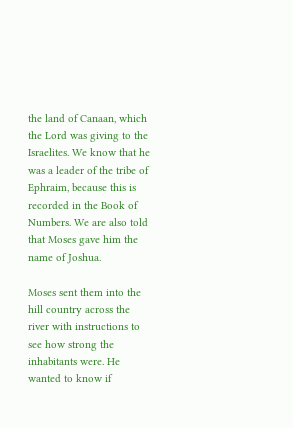the land of Canaan, which the Lord was giving to the Israelites. We know that he was a leader of the tribe of Ephraim, because this is recorded in the Book of Numbers. We are also told that Moses gave him the name of Joshua.

Moses sent them into the hill country across the river with instructions to see how strong the inhabitants were. He wanted to know if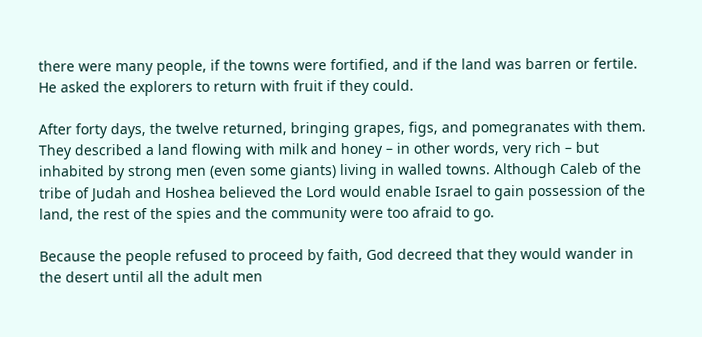there were many people, if the towns were fortified, and if the land was barren or fertile. He asked the explorers to return with fruit if they could.

After forty days, the twelve returned, bringing grapes, figs, and pomegranates with them. They described a land flowing with milk and honey – in other words, very rich – but inhabited by strong men (even some giants) living in walled towns. Although Caleb of the tribe of Judah and Hoshea believed the Lord would enable Israel to gain possession of the land, the rest of the spies and the community were too afraid to go.

Because the people refused to proceed by faith, God decreed that they would wander in the desert until all the adult men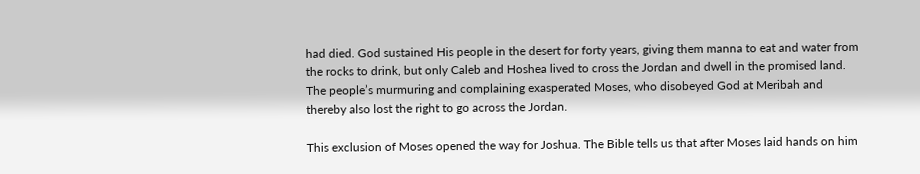had died. God sustained His people in the desert for forty years, giving them manna to eat and water from the rocks to drink, but only Caleb and Hoshea lived to cross the Jordan and dwell in the promised land. The people’s murmuring and complaining exasperated Moses, who disobeyed God at Meribah and thereby also lost the right to go across the Jordan.

This exclusion of Moses opened the way for Joshua. The Bible tells us that after Moses laid hands on him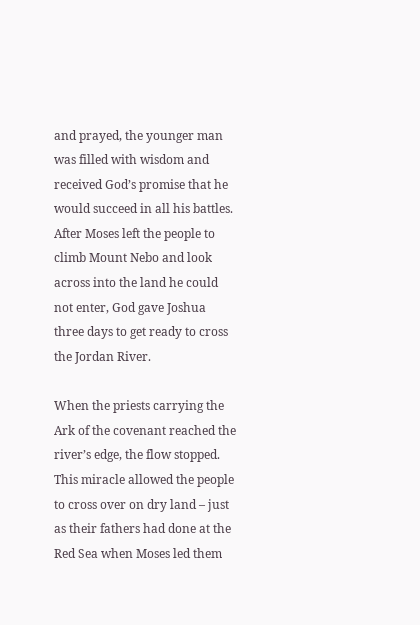and prayed, the younger man was filled with wisdom and received God’s promise that he would succeed in all his battles. After Moses left the people to climb Mount Nebo and look across into the land he could not enter, God gave Joshua three days to get ready to cross the Jordan River.

When the priests carrying the Ark of the covenant reached the river’s edge, the flow stopped. This miracle allowed the people to cross over on dry land – just as their fathers had done at the Red Sea when Moses led them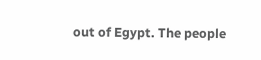out of Egypt. The people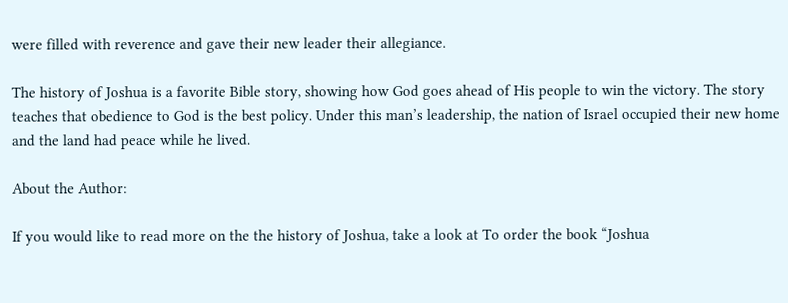were filled with reverence and gave their new leader their allegiance.

The history of Joshua is a favorite Bible story, showing how God goes ahead of His people to win the victory. The story teaches that obedience to God is the best policy. Under this man’s leadership, the nation of Israel occupied their new home and the land had peace while he lived.

About the Author:

If you would like to read more on the the history of Joshua, take a look at To order the book “Joshua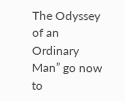The Odyssey of an Ordinary Man” go now to